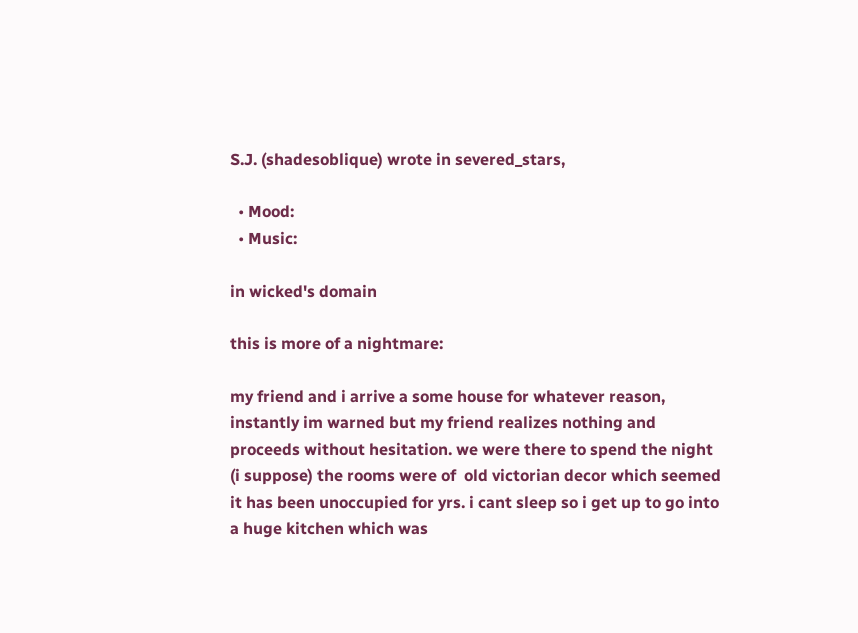S.J. (shadesoblique) wrote in severed_stars,

  • Mood:
  • Music:

in wicked's domain

this is more of a nightmare:

my friend and i arrive a some house for whatever reason, instantly im warned but my friend realizes nothing and proceeds without hesitation. we were there to spend the night (i suppose) the rooms were of  old victorian decor which seemed it has been unoccupied for yrs. i cant sleep so i get up to go into a huge kitchen which was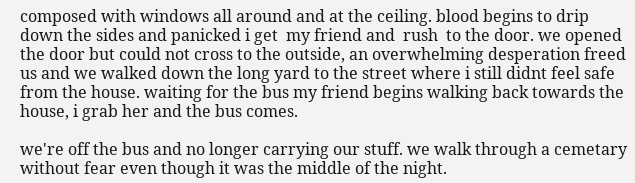composed with windows all around and at the ceiling. blood begins to drip down the sides and panicked i get  my friend and  rush  to the door. we opened the door but could not cross to the outside, an overwhelming desperation freed us and we walked down the long yard to the street where i still didnt feel safe from the house. waiting for the bus my friend begins walking back towards the house, i grab her and the bus comes.

we're off the bus and no longer carrying our stuff. we walk through a cemetary without fear even though it was the middle of the night.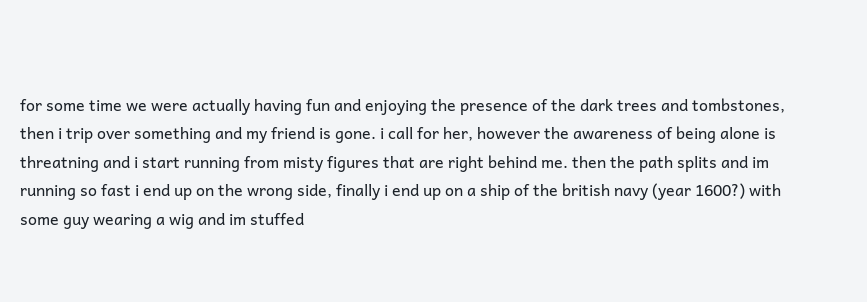for some time we were actually having fun and enjoying the presence of the dark trees and tombstones, then i trip over something and my friend is gone. i call for her, however the awareness of being alone is threatning and i start running from misty figures that are right behind me. then the path splits and im running so fast i end up on the wrong side, finally i end up on a ship of the british navy (year 1600?) with some guy wearing a wig and im stuffed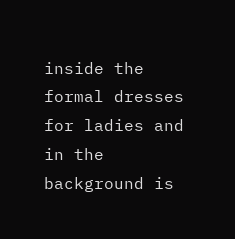inside the formal dresses for ladies and in the background is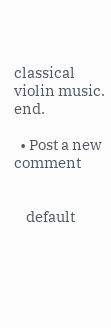classical violin music.  end.

  • Post a new comment


    default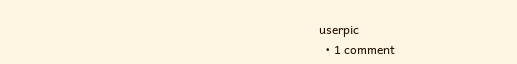userpic
  • 1 comment